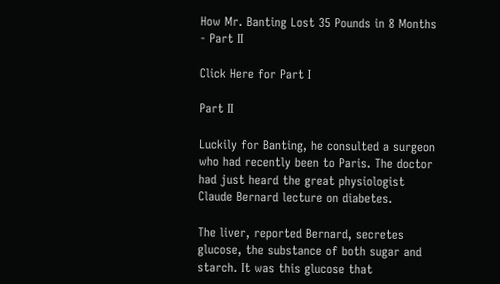How Mr. Banting Lost 35 Pounds in 8 Months - Part II

Click Here for Part I

Part II

Luckily for Banting, he consulted a surgeon who had recently been to Paris. The doctor had just heard the great physiologist Claude Bernard lecture on diabetes.

The liver, reported Bernard, secretes glucose, the substance of both sugar and starch. It was this glucose that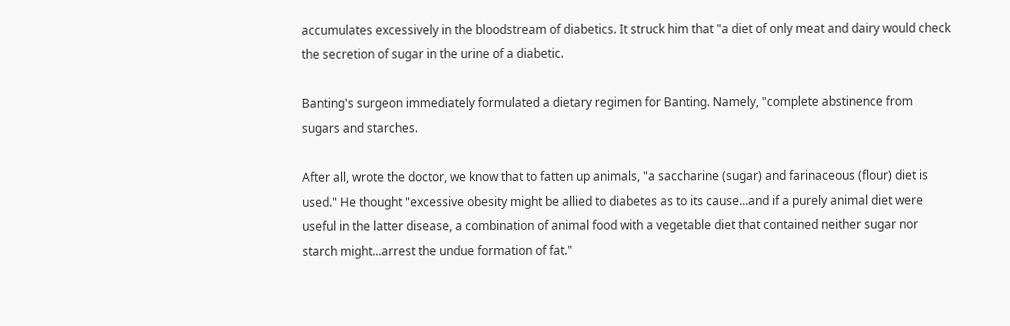accumulates excessively in the bloodstream of diabetics. It struck him that "a diet of only meat and dairy would check the secretion of sugar in the urine of a diabetic.

Banting's surgeon immediately formulated a dietary regimen for Banting. Namely, "complete abstinence from sugars and starches.

After all, wrote the doctor, we know that to fatten up animals, "a saccharine (sugar) and farinaceous (flour) diet is used." He thought "excessive obesity might be allied to diabetes as to its cause...and if a purely animal diet were useful in the latter disease, a combination of animal food with a vegetable diet that contained neither sugar nor starch might...arrest the undue formation of fat."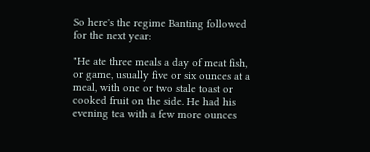So here's the regime Banting followed for the next year:

"He ate three meals a day of meat fish, or game, usually five or six ounces at a meal, with one or two stale toast or cooked fruit on the side. He had his evening tea with a few more ounces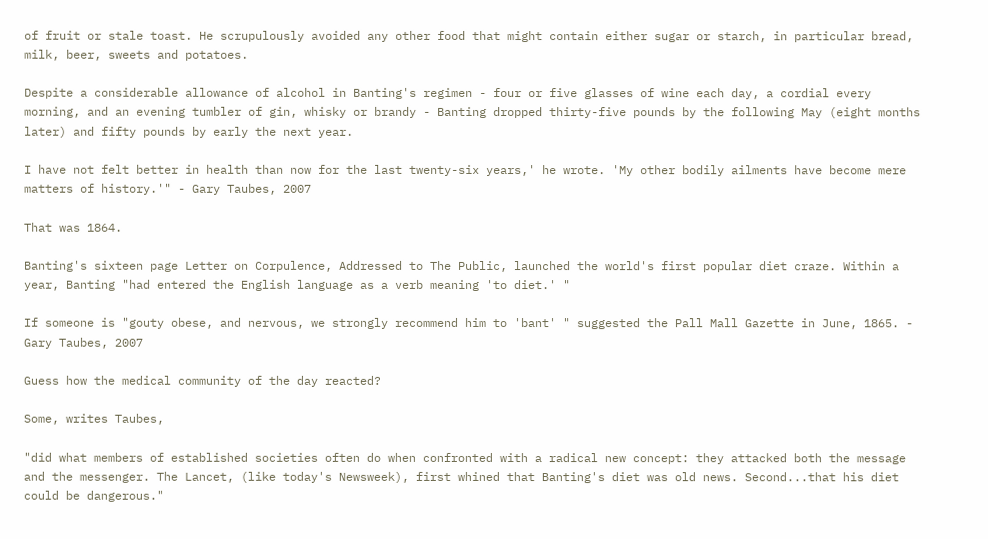of fruit or stale toast. He scrupulously avoided any other food that might contain either sugar or starch, in particular bread, milk, beer, sweets and potatoes.

Despite a considerable allowance of alcohol in Banting's regimen - four or five glasses of wine each day, a cordial every morning, and an evening tumbler of gin, whisky or brandy - Banting dropped thirty-five pounds by the following May (eight months later) and fifty pounds by early the next year.

I have not felt better in health than now for the last twenty-six years,' he wrote. 'My other bodily ailments have become mere matters of history.'" - Gary Taubes, 2007

That was 1864.

Banting's sixteen page Letter on Corpulence, Addressed to The Public, launched the world's first popular diet craze. Within a year, Banting "had entered the English language as a verb meaning 'to diet.' "

If someone is "gouty obese, and nervous, we strongly recommend him to 'bant' " suggested the Pall Mall Gazette in June, 1865. - Gary Taubes, 2007

Guess how the medical community of the day reacted?

Some, writes Taubes,

"did what members of established societies often do when confronted with a radical new concept: they attacked both the message and the messenger. The Lancet, (like today's Newsweek), first whined that Banting's diet was old news. Second...that his diet could be dangerous."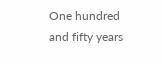One hundred and fifty years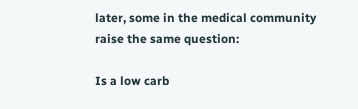later, some in the medical community raise the same question:

Is a low carb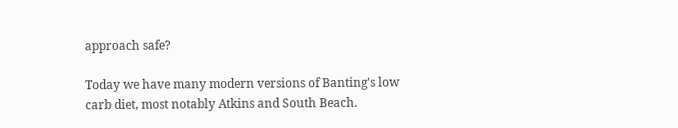approach safe?

Today we have many modern versions of Banting's low carb diet, most notably Atkins and South Beach.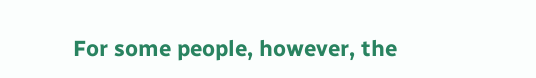For some people, however, the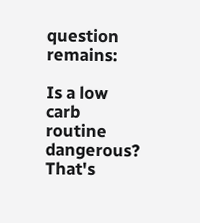question remains:

Is a low carb routine dangerous? That's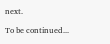next.

To be continued...